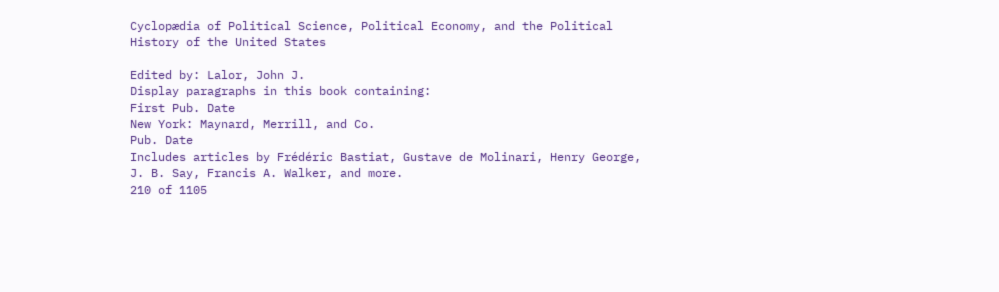Cyclopædia of Political Science, Political Economy, and the Political History of the United States

Edited by: Lalor, John J.
Display paragraphs in this book containing:
First Pub. Date
New York: Maynard, Merrill, and Co.
Pub. Date
Includes articles by Frédéric Bastiat, Gustave de Molinari, Henry George, J. B. Say, Francis A. Walker, and more.
210 of 1105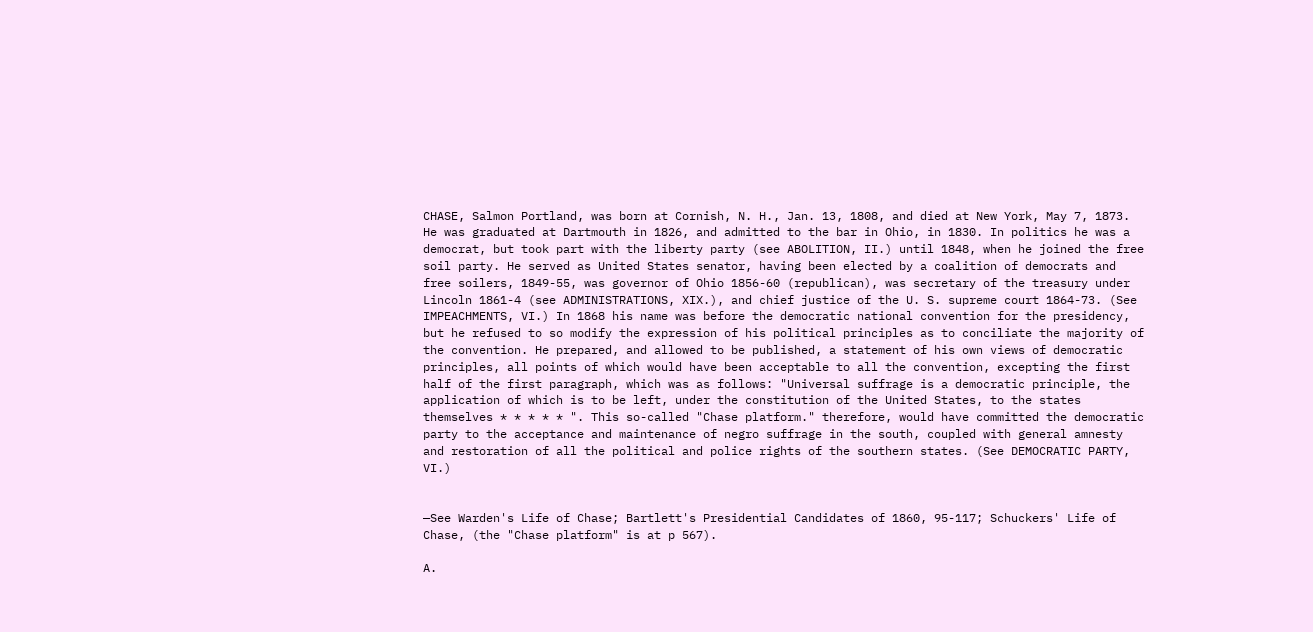CHASE, Salmon Portland, was born at Cornish, N. H., Jan. 13, 1808, and died at New York, May 7, 1873. He was graduated at Dartmouth in 1826, and admitted to the bar in Ohio, in 1830. In politics he was a democrat, but took part with the liberty party (see ABOLITION, II.) until 1848, when he joined the free soil party. He served as United States senator, having been elected by a coalition of democrats and free soilers, 1849-55, was governor of Ohio 1856-60 (republican), was secretary of the treasury under Lincoln 1861-4 (see ADMINISTRATIONS, XIX.), and chief justice of the U. S. supreme court 1864-73. (See IMPEACHMENTS, VI.) In 1868 his name was before the democratic national convention for the presidency, but he refused to so modify the expression of his political principles as to conciliate the majority of the convention. He prepared, and allowed to be published, a statement of his own views of democratic principles, all points of which would have been acceptable to all the convention, excepting the first half of the first paragraph, which was as follows: "Universal suffrage is a democratic principle, the application of which is to be left, under the constitution of the United States, to the states themselves * * * * * ". This so-called "Chase platform." therefore, would have committed the democratic party to the acceptance and maintenance of negro suffrage in the south, coupled with general amnesty and restoration of all the political and police rights of the southern states. (See DEMOCRATIC PARTY, VI.)


—See Warden's Life of Chase; Bartlett's Presidential Candidates of 1860, 95-117; Schuckers' Life of Chase, (the "Chase platform" is at p 567).

A.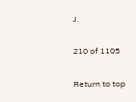J.

210 of 1105

Return to top